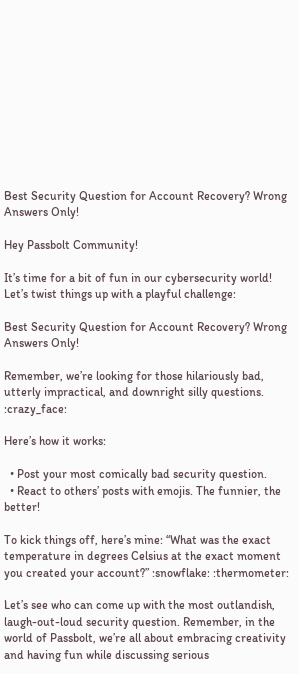Best Security Question for Account Recovery? Wrong Answers Only!

Hey Passbolt Community!

It’s time for a bit of fun in our cybersecurity world! Let’s twist things up with a playful challenge:

Best Security Question for Account Recovery? Wrong Answers Only!

Remember, we’re looking for those hilariously bad, utterly impractical, and downright silly questions. :crazy_face:

Here’s how it works:

  • Post your most comically bad security question.
  • React to others’ posts with emojis. The funnier, the better!

To kick things off, here’s mine: “What was the exact temperature in degrees Celsius at the exact moment you created your account?” :snowflake: :thermometer:

Let’s see who can come up with the most outlandish, laugh-out-loud security question. Remember, in the world of Passbolt, we’re all about embracing creativity and having fun while discussing serious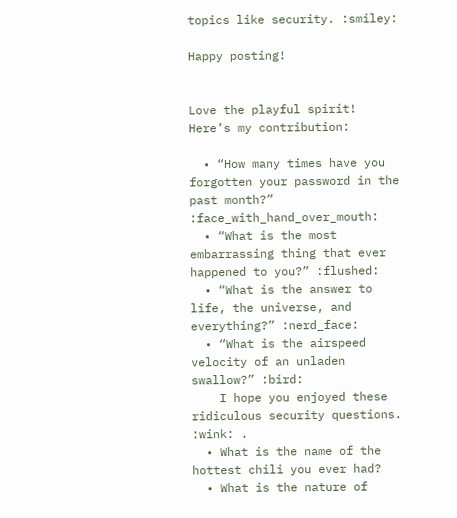topics like security. :smiley:

Happy posting!


Love the playful spirit! Here’s my contribution:

  • “How many times have you forgotten your password in the past month?” :face_with_hand_over_mouth:
  • “What is the most embarrassing thing that ever happened to you?” :flushed:
  • “What is the answer to life, the universe, and everything?” :nerd_face:
  • “What is the airspeed velocity of an unladen swallow?” :bird:
    I hope you enjoyed these ridiculous security questions. :wink: .
  • What is the name of the hottest chili you ever had?
  • What is the nature of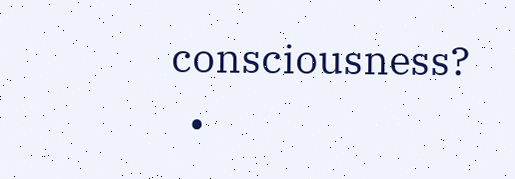consciousness?
  •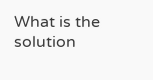What is the solution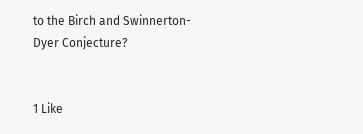to the Birch and Swinnerton-Dyer Conjecture?


1 Like